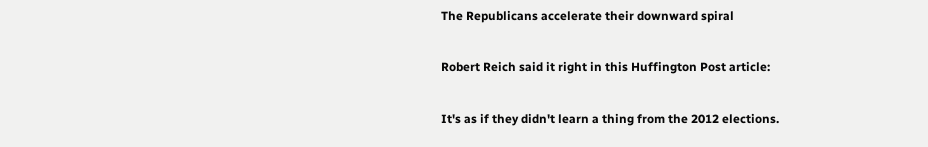The Republicans accelerate their downward spiral

Robert Reich said it right in this Huffington Post article:

It's as if they didn't learn a thing from the 2012 elections.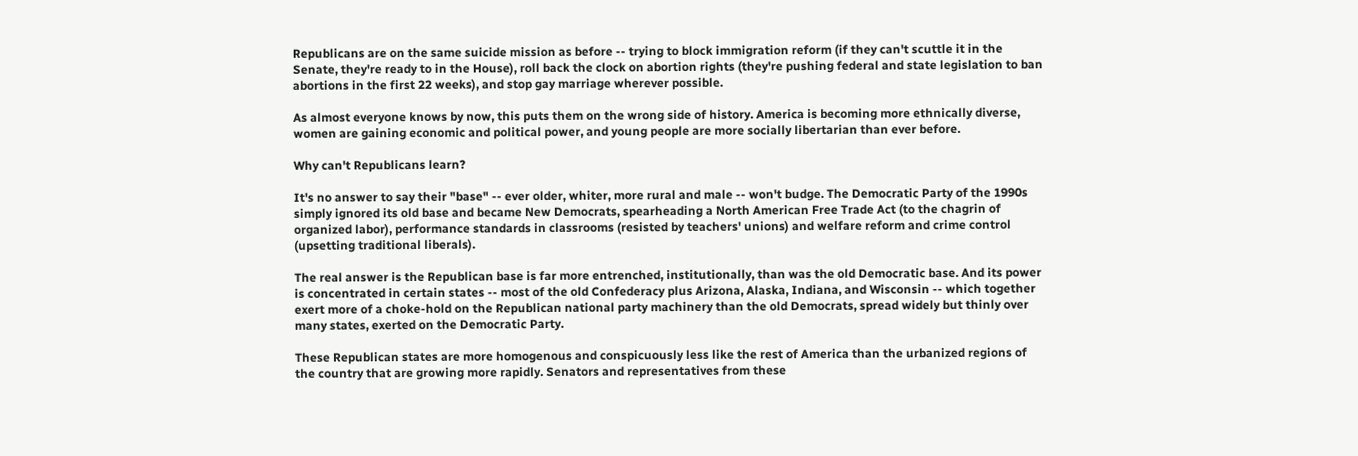Republicans are on the same suicide mission as before -- trying to block immigration reform (if they can't scuttle it in the Senate, they're ready to in the House), roll back the clock on abortion rights (they're pushing federal and state legislation to ban abortions in the first 22 weeks), and stop gay marriage wherever possible.

As almost everyone knows by now, this puts them on the wrong side of history. America is becoming more ethnically diverse, women are gaining economic and political power, and young people are more socially libertarian than ever before.

Why can't Republicans learn?

It's no answer to say their "base" -- ever older, whiter, more rural and male -- won't budge. The Democratic Party of the 1990s simply ignored its old base and became New Democrats, spearheading a North American Free Trade Act (to the chagrin of organized labor), performance standards in classrooms (resisted by teachers' unions) and welfare reform and crime control (upsetting traditional liberals).

The real answer is the Republican base is far more entrenched, institutionally, than was the old Democratic base. And its power is concentrated in certain states -- most of the old Confederacy plus Arizona, Alaska, Indiana, and Wisconsin -- which together exert more of a choke-hold on the Republican national party machinery than the old Democrats, spread widely but thinly over many states, exerted on the Democratic Party.

These Republican states are more homogenous and conspicuously less like the rest of America than the urbanized regions of the country that are growing more rapidly. Senators and representatives from these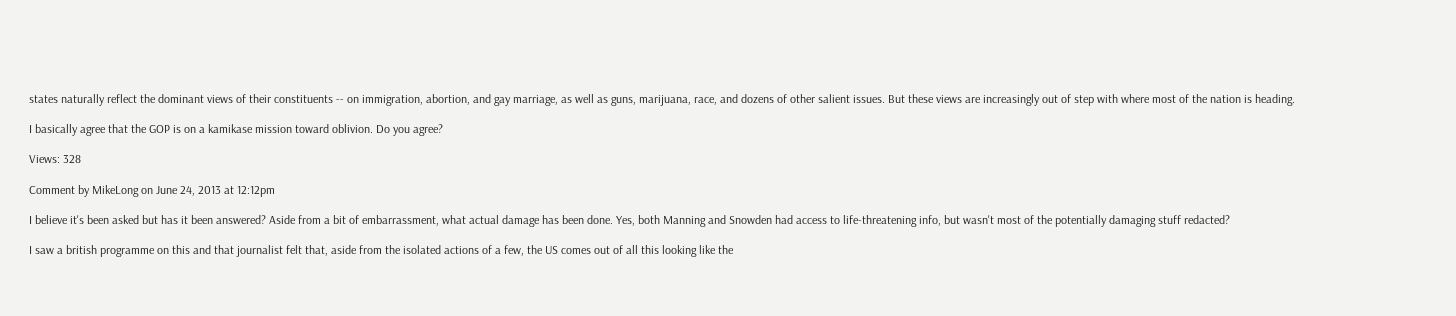states naturally reflect the dominant views of their constituents -- on immigration, abortion, and gay marriage, as well as guns, marijuana, race, and dozens of other salient issues. But these views are increasingly out of step with where most of the nation is heading.

I basically agree that the GOP is on a kamikase mission toward oblivion. Do you agree?

Views: 328

Comment by MikeLong on June 24, 2013 at 12:12pm

I believe it's been asked but has it been answered? Aside from a bit of embarrassment, what actual damage has been done. Yes, both Manning and Snowden had access to life-threatening info, but wasn't most of the potentially damaging stuff redacted?

I saw a british programme on this and that journalist felt that, aside from the isolated actions of a few, the US comes out of all this looking like the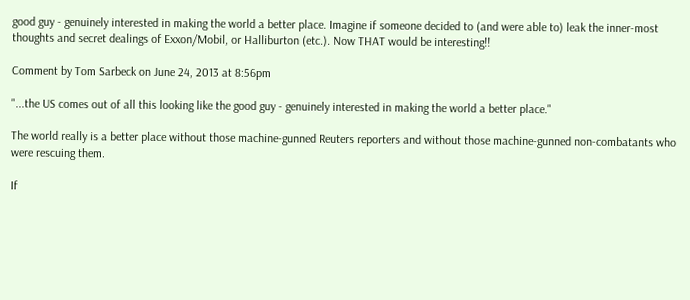good guy - genuinely interested in making the world a better place. Imagine if someone decided to (and were able to) leak the inner-most thoughts and secret dealings of Exxon/Mobil, or Halliburton (etc.). Now THAT would be interesting!!

Comment by Tom Sarbeck on June 24, 2013 at 8:56pm

"...the US comes out of all this looking like the good guy - genuinely interested in making the world a better place."

The world really is a better place without those machine-gunned Reuters reporters and without those machine-gunned non-combatants who were rescuing them.

If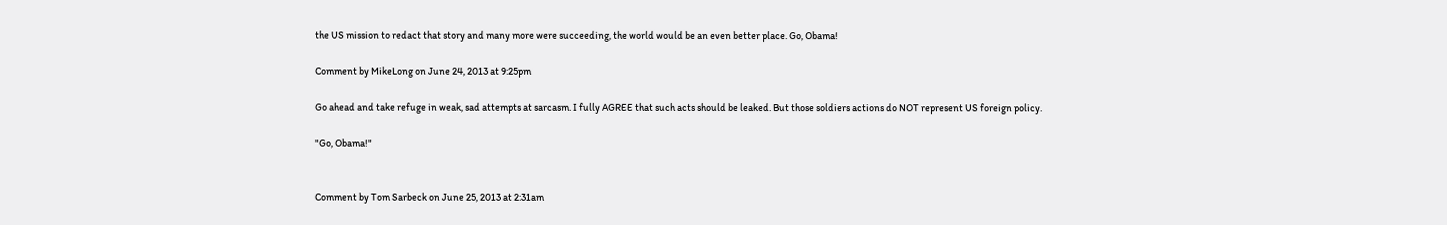the US mission to redact that story and many more were succeeding, the world would be an even better place. Go, Obama!

Comment by MikeLong on June 24, 2013 at 9:25pm

Go ahead and take refuge in weak, sad attempts at sarcasm. I fully AGREE that such acts should be leaked. But those soldiers actions do NOT represent US foreign policy.

"Go, Obama!"


Comment by Tom Sarbeck on June 25, 2013 at 2:31am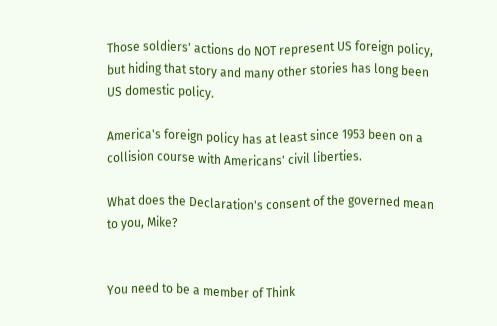Those soldiers' actions do NOT represent US foreign policy, but hiding that story and many other stories has long been US domestic policy.

America's foreign policy has at least since 1953 been on a collision course with Americans' civil liberties.

What does the Declaration's consent of the governed mean to you, Mike?


You need to be a member of Think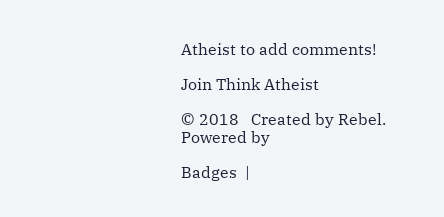Atheist to add comments!

Join Think Atheist

© 2018   Created by Rebel.   Powered by

Badges  |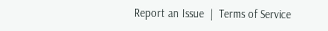Report an Issue  |  Terms of Service